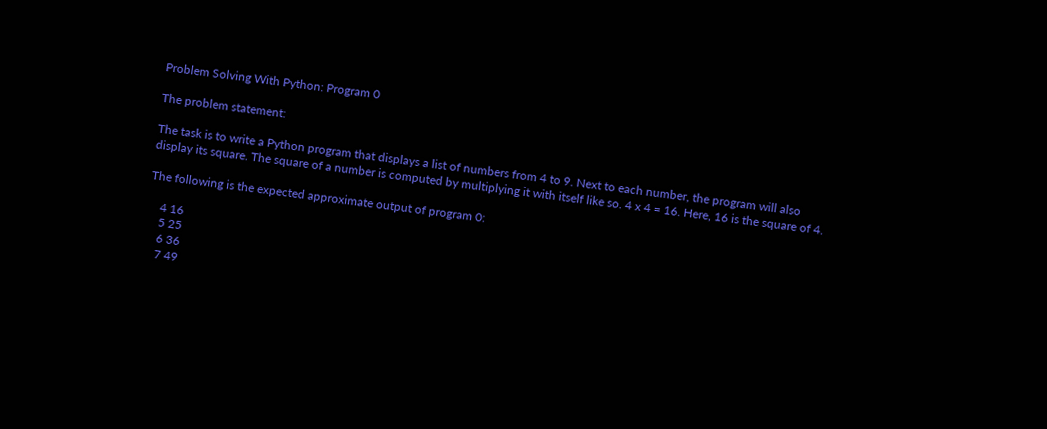Problem Solving With Python: Program 0

The problem statement:

The task is to write a Python program that displays a list of numbers from 4 to 9. Next to each number, the program will also display its square. The square of a number is computed by multiplying it with itself like so. 4 x 4 = 16. Here, 16 is the square of 4.

The following is the expected approximate output of program 0:

    4 16
    5 25
    6 36
    7 49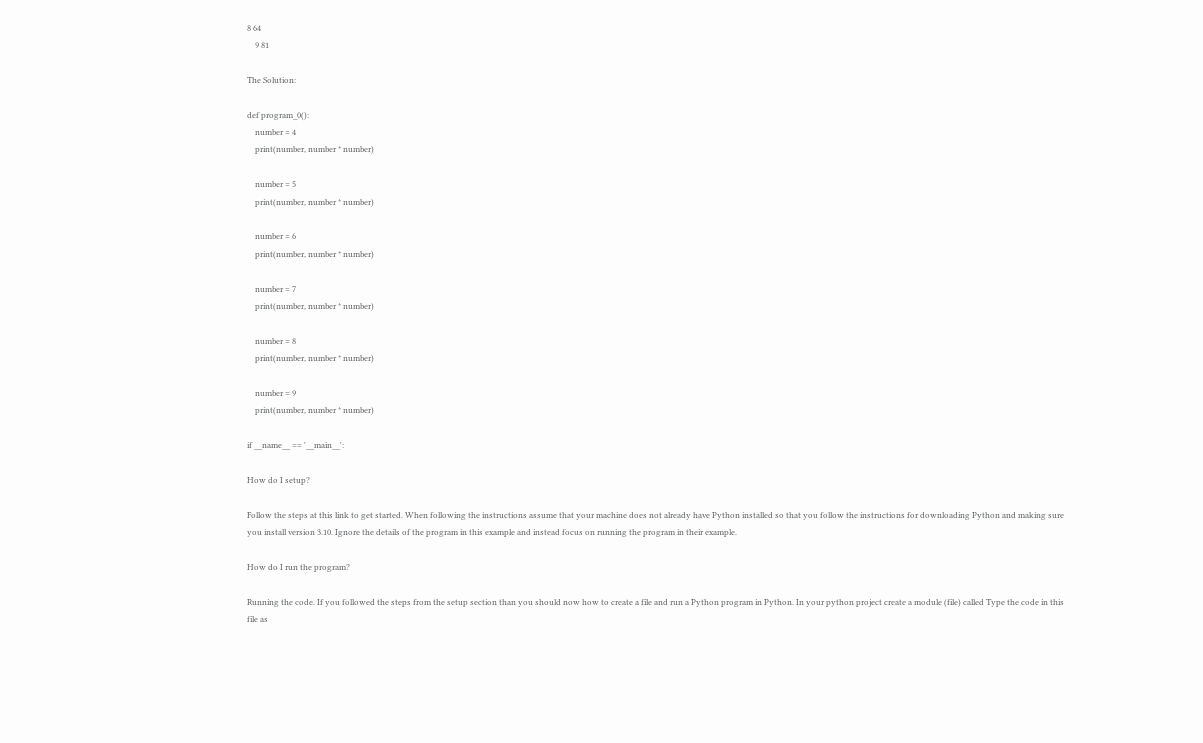8 64
    9 81

The Solution:

def program_0():
    number = 4
    print(number, number * number)

    number = 5
    print(number, number * number)

    number = 6
    print(number, number * number)

    number = 7
    print(number, number * number)

    number = 8
    print(number, number * number)

    number = 9
    print(number, number * number)

if __name__ == '__main__':

How do I setup?

Follow the steps at this link to get started. When following the instructions assume that your machine does not already have Python installed so that you follow the instructions for downloading Python and making sure you install version 3.10. Ignore the details of the program in this example and instead focus on running the program in their example.

How do I run the program?

Running the code. If you followed the steps from the setup section than you should now how to create a file and run a Python program in Python. In your python project create a module (file) called Type the code in this file as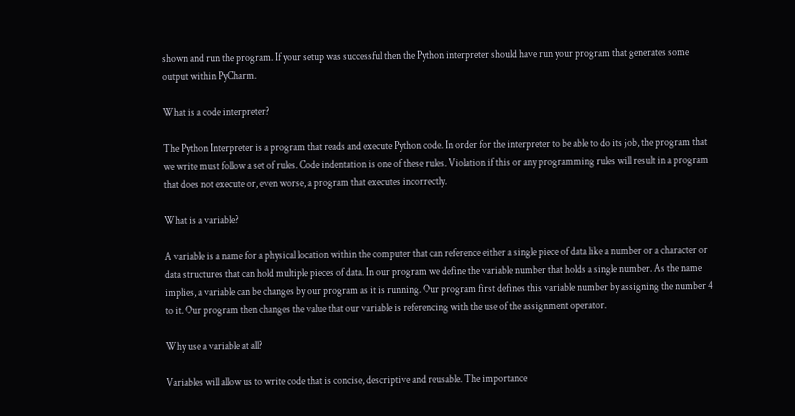shown and run the program. If your setup was successful then the Python interpreter should have run your program that generates some output within PyCharm.

What is a code interpreter?

The Python Interpreter is a program that reads and execute Python code. In order for the interpreter to be able to do its job, the program that we write must follow a set of rules. Code indentation is one of these rules. Violation if this or any programming rules will result in a program that does not execute or, even worse, a program that executes incorrectly.

What is a variable?

A variable is a name for a physical location within the computer that can reference either a single piece of data like a number or a character or data structures that can hold multiple pieces of data. In our program we define the variable number that holds a single number. As the name implies, a variable can be changes by our program as it is running. Our program first defines this variable number by assigning the number 4 to it. Our program then changes the value that our variable is referencing with the use of the assignment operator.

Why use a variable at all?

Variables will allow us to write code that is concise, descriptive and reusable. The importance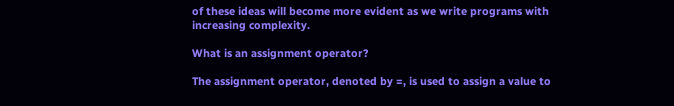of these ideas will become more evident as we write programs with increasing complexity.

What is an assignment operator?

The assignment operator, denoted by =, is used to assign a value to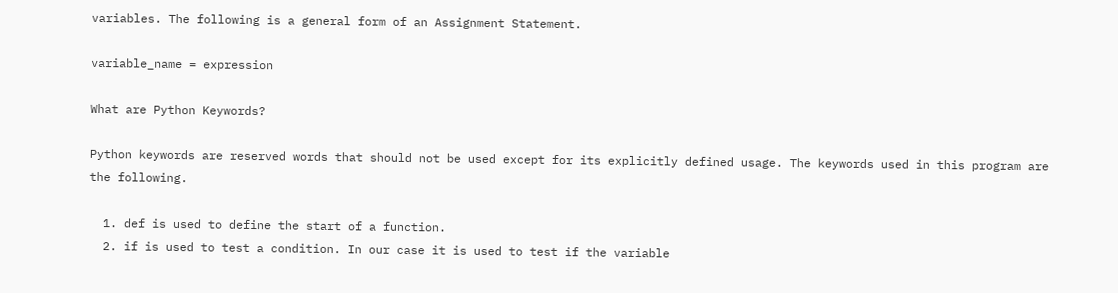variables. The following is a general form of an Assignment Statement.

variable_name = expression

What are Python Keywords?

Python keywords are reserved words that should not be used except for its explicitly defined usage. The keywords used in this program are the following.

  1. def is used to define the start of a function.
  2. if is used to test a condition. In our case it is used to test if the variable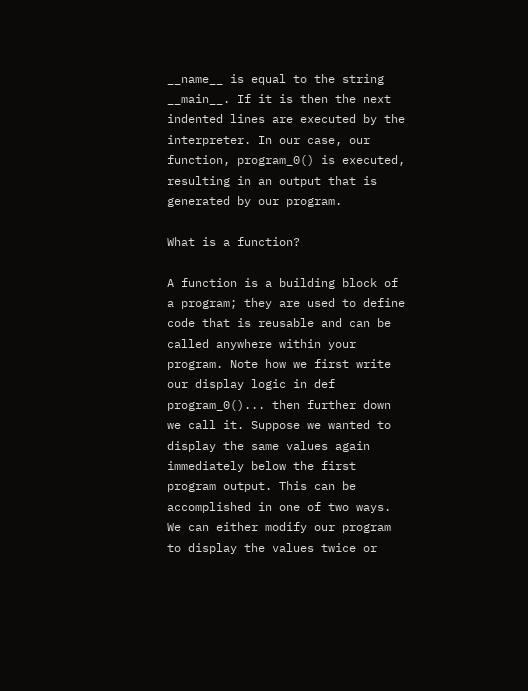__name__ is equal to the string __main__. If it is then the next indented lines are executed by the interpreter. In our case, our function, program_0() is executed, resulting in an output that is generated by our program.

What is a function?

A function is a building block of a program; they are used to define code that is reusable and can be called anywhere within your program. Note how we first write our display logic in def program_0()... then further down we call it. Suppose we wanted to display the same values again immediately below the first program output. This can be accomplished in one of two ways. We can either modify our program to display the values twice or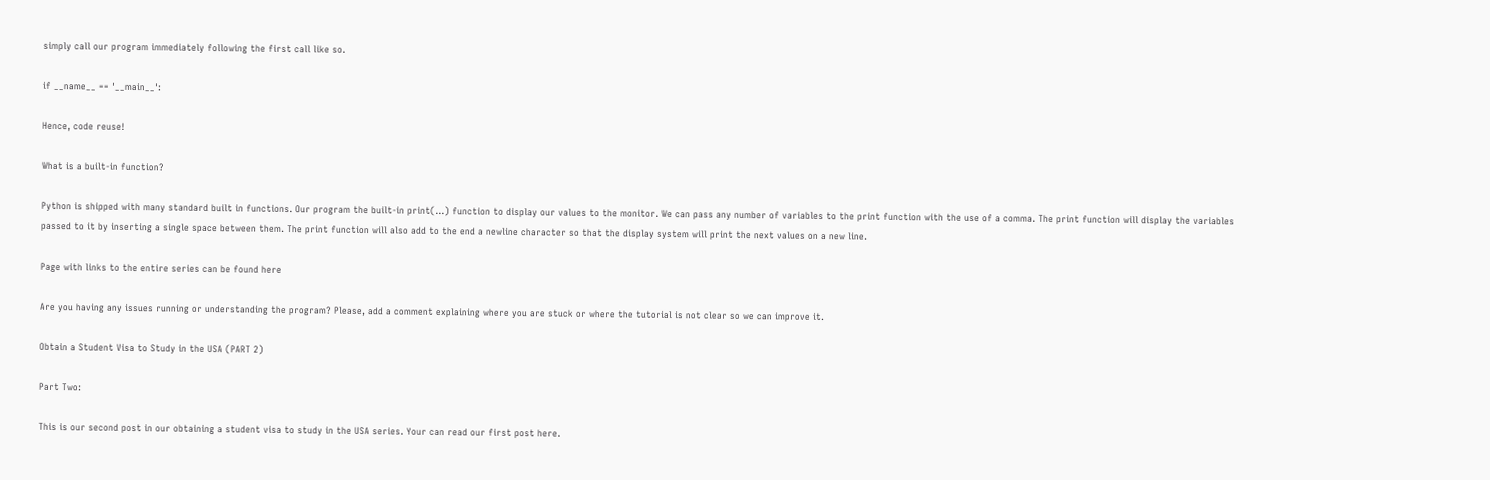simply call our program immediately following the first call like so.

if __name__ == '__main__':

Hence, code reuse!

What is a built-in function?

Python is shipped with many standard built in functions. Our program the built-in print(...) function to display our values to the monitor. We can pass any number of variables to the print function with the use of a comma. The print function will display the variables passed to it by inserting a single space between them. The print function will also add to the end a newline character so that the display system will print the next values on a new line.

Page with links to the entire series can be found here

Are you having any issues running or understanding the program? Please, add a comment explaining where you are stuck or where the tutorial is not clear so we can improve it.

Obtain a Student Visa to Study in the USA (PART 2)

Part Two:

This is our second post in our obtaining a student visa to study in the USA series. Your can read our first post here.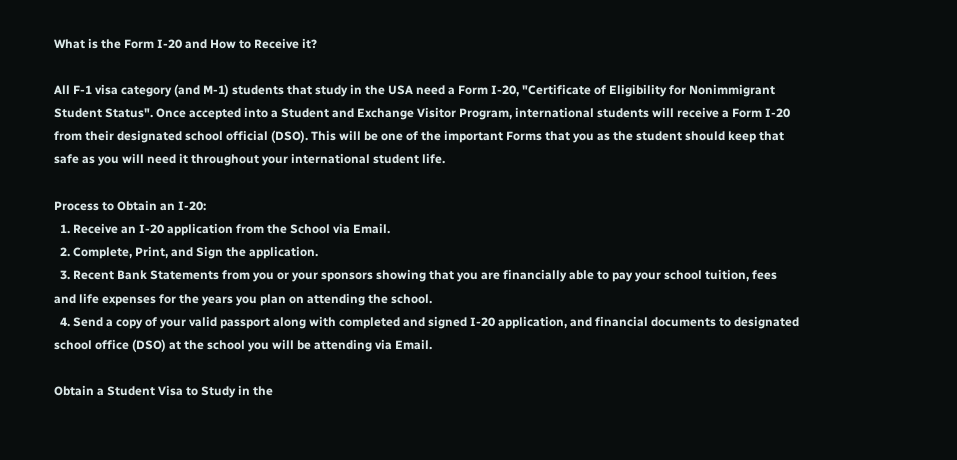What is the Form I-20 and How to Receive it?

All F-1 visa category (and M-1) students that study in the USA need a Form I-20, "Certificate of Eligibility for Nonimmigrant Student Status". Once accepted into a Student and Exchange Visitor Program, international students will receive a Form I-20 from their designated school official (DSO). This will be one of the important Forms that you as the student should keep that safe as you will need it throughout your international student life.

Process to Obtain an I-20:
  1. Receive an I-20 application from the School via Email.
  2. Complete, Print, and Sign the application.
  3. Recent Bank Statements from you or your sponsors showing that you are financially able to pay your school tuition, fees and life expenses for the years you plan on attending the school.
  4. Send a copy of your valid passport along with completed and signed I-20 application, and financial documents to designated school office (DSO) at the school you will be attending via Email.

Obtain a Student Visa to Study in the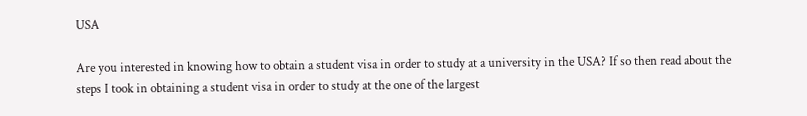USA

Are you interested in knowing how to obtain a student visa in order to study at a university in the USA? If so then read about the steps I took in obtaining a student visa in order to study at the one of the largest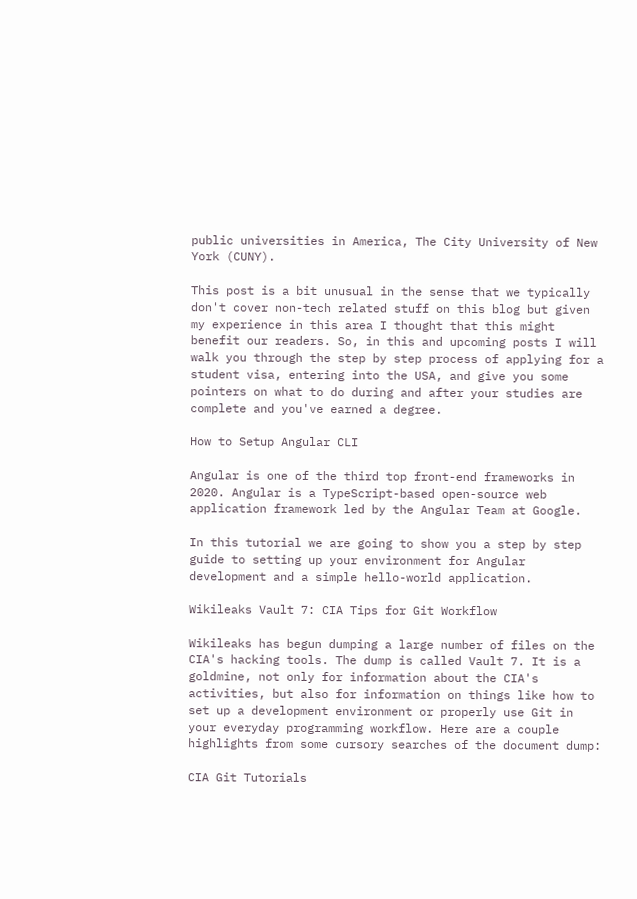public universities in America, The City University of New York (CUNY).

This post is a bit unusual in the sense that we typically don't cover non-tech related stuff on this blog but given my experience in this area I thought that this might benefit our readers. So, in this and upcoming posts I will walk you through the step by step process of applying for a student visa, entering into the USA, and give you some pointers on what to do during and after your studies are complete and you've earned a degree.

How to Setup Angular CLI

Angular is one of the third top front-end frameworks in 2020. Angular is a TypeScript-based open-source web application framework led by the Angular Team at Google.

In this tutorial we are going to show you a step by step guide to setting up your environment for Angular development and a simple hello-world application.

Wikileaks Vault 7: CIA Tips for Git Workflow

Wikileaks has begun dumping a large number of files on the CIA's hacking tools. The dump is called Vault 7. It is a goldmine, not only for information about the CIA's activities, but also for information on things like how to set up a development environment or properly use Git in your everyday programming workflow. Here are a couple highlights from some cursory searches of the document dump:

CIA Git Tutorials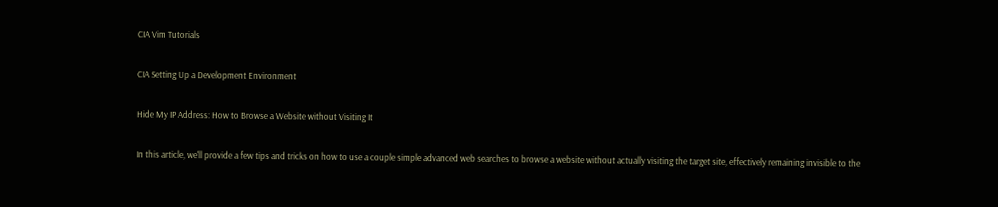CIA Vim Tutorials

CIA Setting Up a Development Environment

Hide My IP Address: How to Browse a Website without Visiting It

In this article, we'll provide a few tips and tricks on how to use a couple simple advanced web searches to browse a website without actually visiting the target site, effectively remaining invisible to the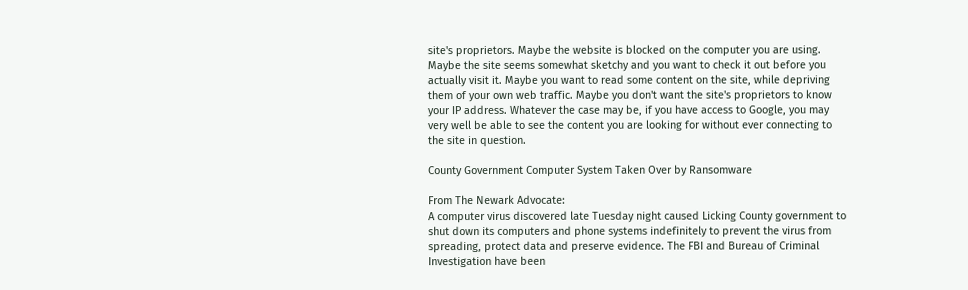site's proprietors. Maybe the website is blocked on the computer you are using. Maybe the site seems somewhat sketchy and you want to check it out before you actually visit it. Maybe you want to read some content on the site, while depriving them of your own web traffic. Maybe you don't want the site's proprietors to know your IP address. Whatever the case may be, if you have access to Google, you may very well be able to see the content you are looking for without ever connecting to the site in question.

County Government Computer System Taken Over by Ransomware

From The Newark Advocate:
A computer virus discovered late Tuesday night caused Licking County government to shut down its computers and phone systems indefinitely to prevent the virus from spreading, protect data and preserve evidence. The FBI and Bureau of Criminal Investigation have been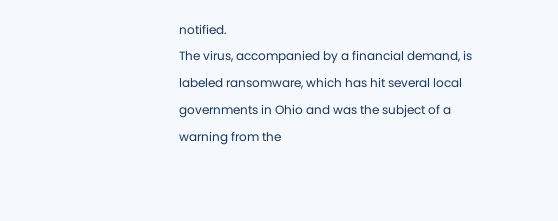notified.
The virus, accompanied by a financial demand, is labeled ransomware, which has hit several local governments in Ohio and was the subject of a warning from the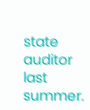state auditor last summer.